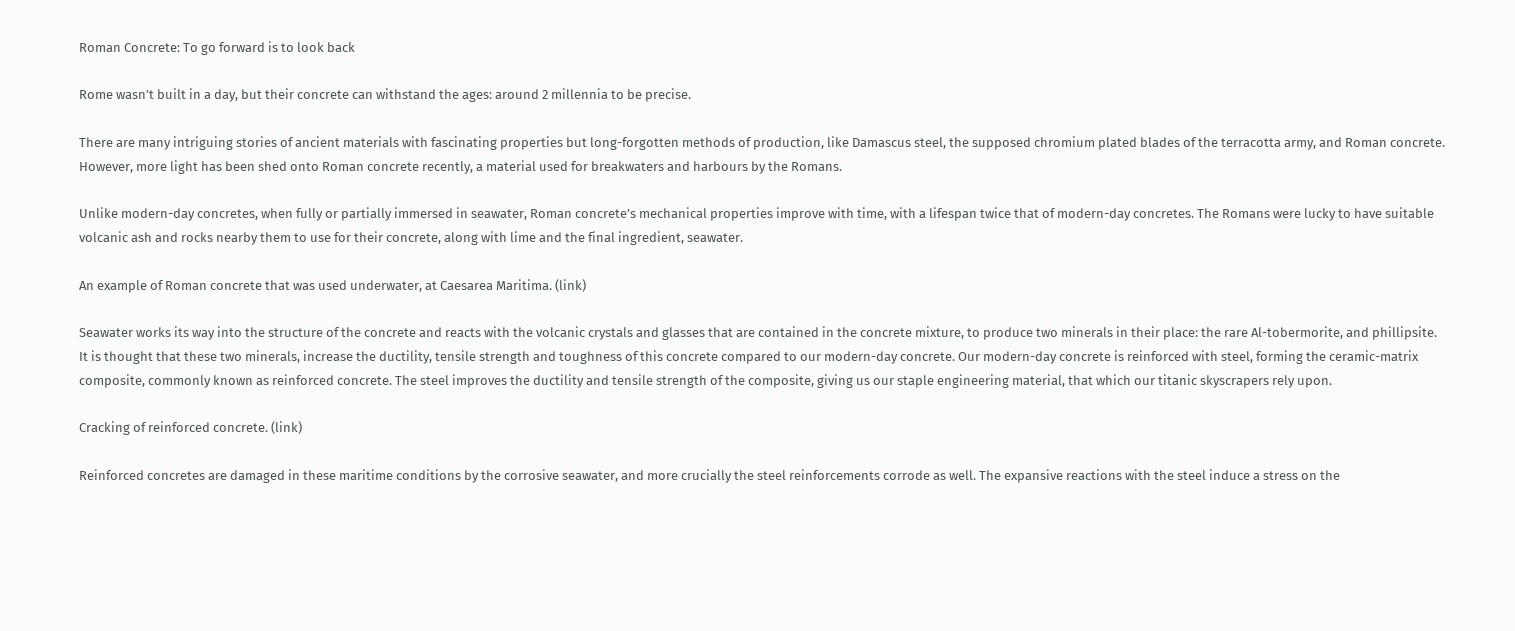Roman Concrete: To go forward is to look back

Rome wasn’t built in a day, but their concrete can withstand the ages: around 2 millennia to be precise.

There are many intriguing stories of ancient materials with fascinating properties but long-forgotten methods of production, like Damascus steel, the supposed chromium plated blades of the terracotta army, and Roman concrete. However, more light has been shed onto Roman concrete recently, a material used for breakwaters and harbours by the Romans.

Unlike modern-day concretes, when fully or partially immersed in seawater, Roman concrete’s mechanical properties improve with time, with a lifespan twice that of modern-day concretes. The Romans were lucky to have suitable volcanic ash and rocks nearby them to use for their concrete, along with lime and the final ingredient, seawater.

An example of Roman concrete that was used underwater, at Caesarea Maritima. (link)

Seawater works its way into the structure of the concrete and reacts with the volcanic crystals and glasses that are contained in the concrete mixture, to produce two minerals in their place: the rare Al-tobermorite, and phillipsite.
It is thought that these two minerals, increase the ductility, tensile strength and toughness of this concrete compared to our modern-day concrete. Our modern-day concrete is reinforced with steel, forming the ceramic-matrix composite, commonly known as reinforced concrete. The steel improves the ductility and tensile strength of the composite, giving us our staple engineering material, that which our titanic skyscrapers rely upon.

Cracking of reinforced concrete. (link)

Reinforced concretes are damaged in these maritime conditions by the corrosive seawater, and more crucially the steel reinforcements corrode as well. The expansive reactions with the steel induce a stress on the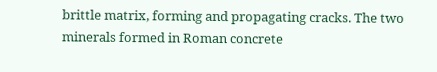brittle matrix, forming and propagating cracks. The two minerals formed in Roman concrete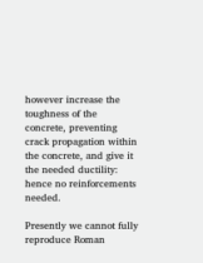however increase the toughness of the concrete, preventing crack propagation within the concrete, and give it the needed ductility: hence no reinforcements needed.

Presently we cannot fully reproduce Roman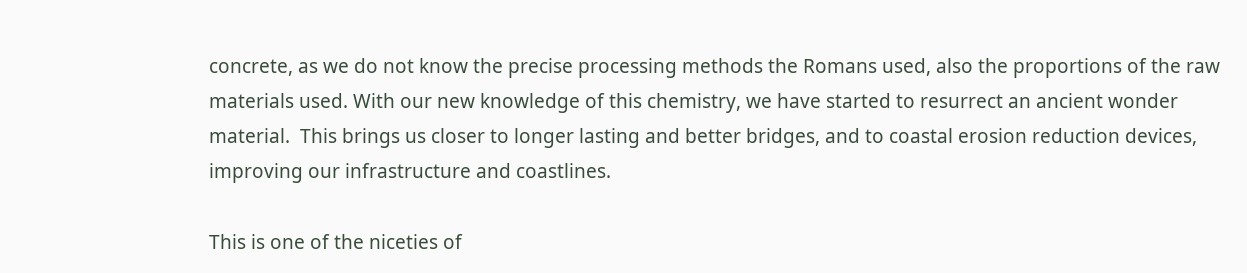concrete, as we do not know the precise processing methods the Romans used, also the proportions of the raw materials used. With our new knowledge of this chemistry, we have started to resurrect an ancient wonder material.  This brings us closer to longer lasting and better bridges, and to coastal erosion reduction devices, improving our infrastructure and coastlines.

This is one of the niceties of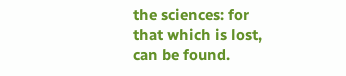the sciences: for that which is lost, can be found.